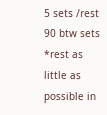5 sets /rest 90 btw sets
*rest as little as possible in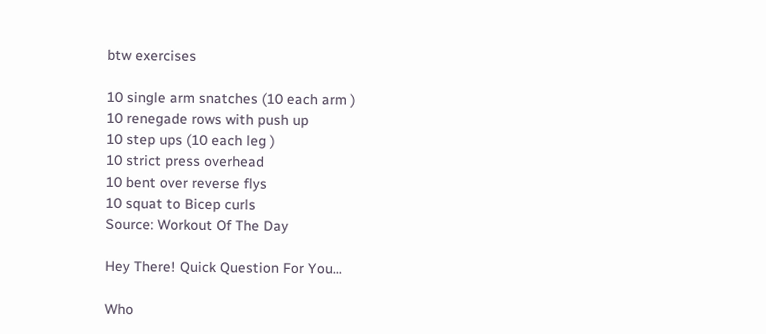btw exercises

10 single arm snatches (10 each arm )
10 renegade rows with push up
10 step ups (10 each leg )
10 strict press overhead
10 bent over reverse flys
10 squat to Bicep curls
Source: Workout Of The Day

Hey There! Quick Question For You...

Who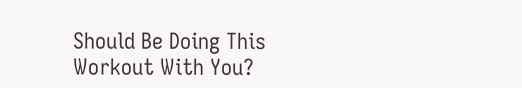Should Be Doing This Workout With You?